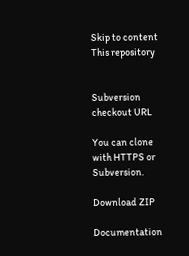Skip to content
This repository


Subversion checkout URL

You can clone with HTTPS or Subversion.

Download ZIP

Documentation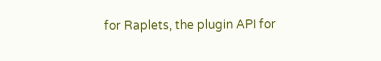for Raplets, the plugin API for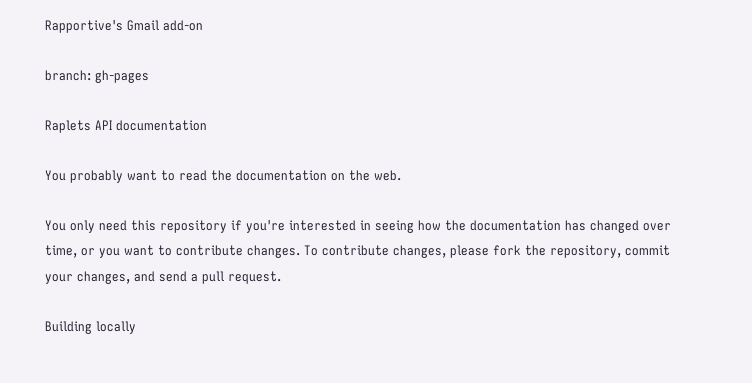Rapportive's Gmail add-on

branch: gh-pages

Raplets API documentation

You probably want to read the documentation on the web.

You only need this repository if you're interested in seeing how the documentation has changed over time, or you want to contribute changes. To contribute changes, please fork the repository, commit your changes, and send a pull request.

Building locally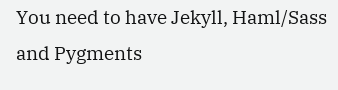You need to have Jekyll, Haml/Sass and Pygments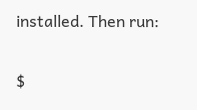installed. Then run:

$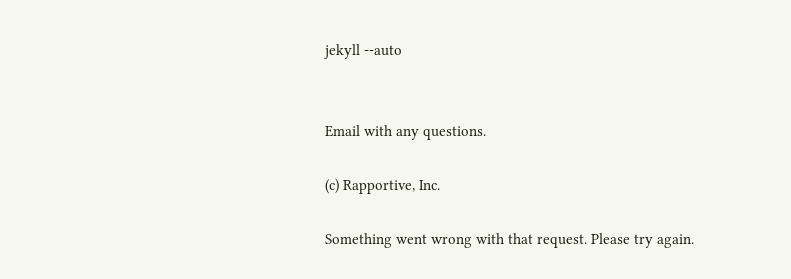jekyll --auto


Email with any questions.

(c) Rapportive, Inc.

Something went wrong with that request. Please try again.